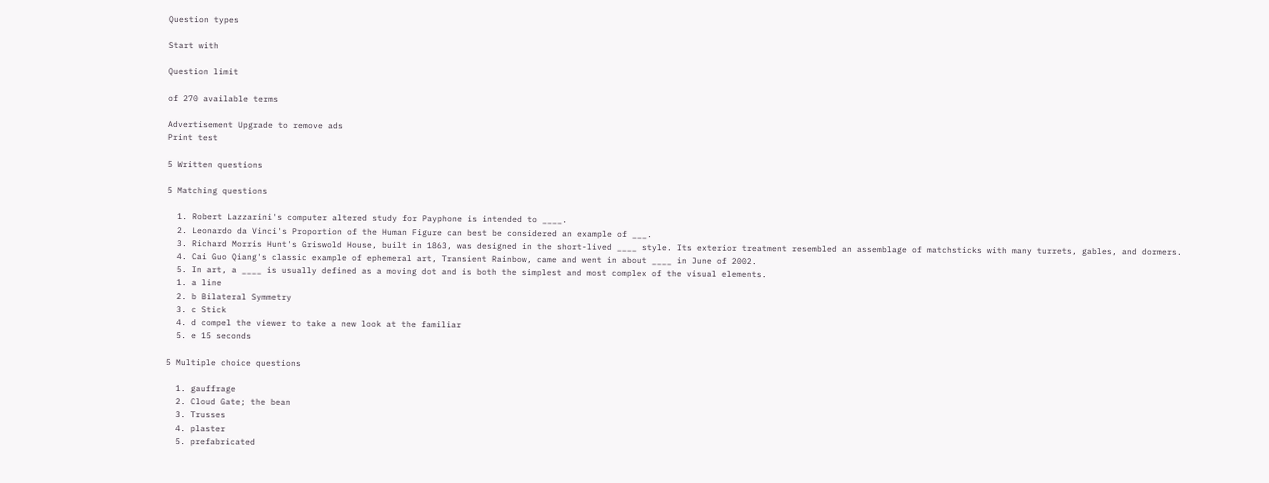Question types

Start with

Question limit

of 270 available terms

Advertisement Upgrade to remove ads
Print test

5 Written questions

5 Matching questions

  1. Robert Lazzarini's computer altered study for Payphone is intended to ____.
  2. Leonardo da Vinci's Proportion of the Human Figure can best be considered an example of ___.
  3. Richard Morris Hunt's Griswold House, built in 1863, was designed in the short-lived ____ style. Its exterior treatment resembled an assemblage of matchsticks with many turrets, gables, and dormers.
  4. Cai Guo Qiang's classic example of ephemeral art, Transient Rainbow, came and went in about ____ in June of 2002.
  5. In art, a ____ is usually defined as a moving dot and is both the simplest and most complex of the visual elements.
  1. a line
  2. b Bilateral Symmetry
  3. c Stick
  4. d compel the viewer to take a new look at the familiar
  5. e 15 seconds

5 Multiple choice questions

  1. gauffrage
  2. Cloud Gate; the bean
  3. Trusses
  4. plaster
  5. prefabricated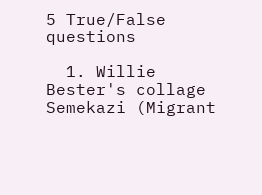5 True/False questions

  1. Willie Bester's collage Semekazi (Migrant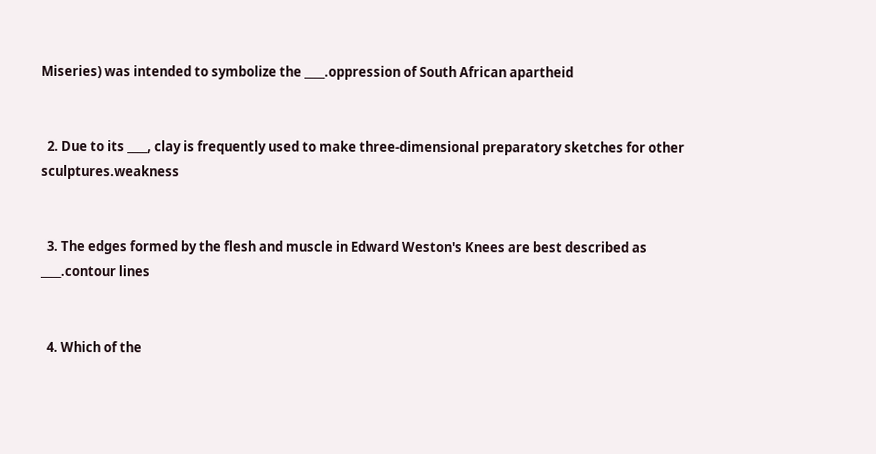Miseries) was intended to symbolize the ____.oppression of South African apartheid


  2. Due to its ____, clay is frequently used to make three-dimensional preparatory sketches for other sculptures.weakness


  3. The edges formed by the flesh and muscle in Edward Weston's Knees are best described as ____.contour lines


  4. Which of the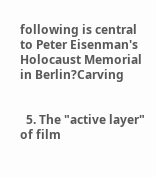following is central to Peter Eisenman's Holocaust Memorial in Berlin?Carving


  5. The "active layer" of film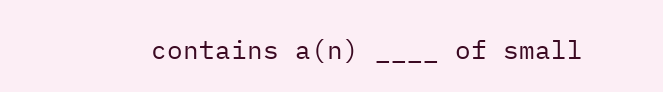contains a(n) ____ of small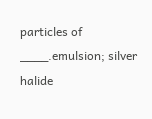particles of ____.emulsion; silver halide